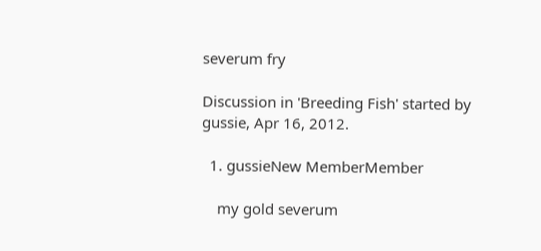severum fry

Discussion in 'Breeding Fish' started by gussie, Apr 16, 2012.

  1. gussieNew MemberMember

    my gold severum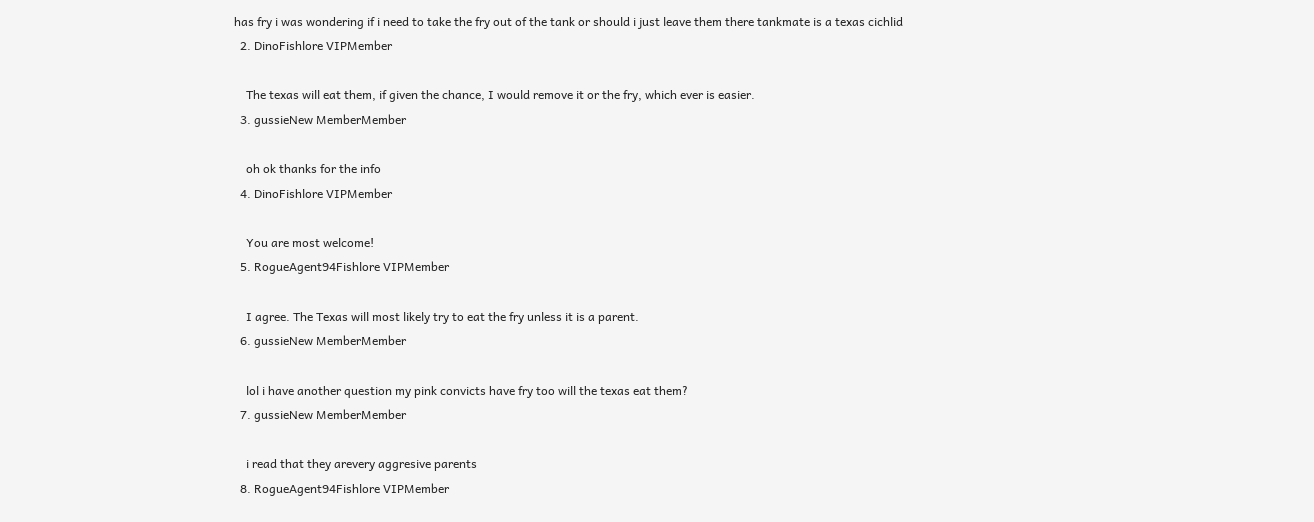has fry i was wondering if i need to take the fry out of the tank or should i just leave them there tankmate is a texas cichlid
  2. DinoFishlore VIPMember

    The texas will eat them, if given the chance, I would remove it or the fry, which ever is easier.
  3. gussieNew MemberMember

    oh ok thanks for the info
  4. DinoFishlore VIPMember

    You are most welcome!
  5. RogueAgent94Fishlore VIPMember

    I agree. The Texas will most likely try to eat the fry unless it is a parent.
  6. gussieNew MemberMember

    lol i have another question my pink convicts have fry too will the texas eat them?
  7. gussieNew MemberMember

    i read that they arevery aggresive parents
  8. RogueAgent94Fishlore VIPMember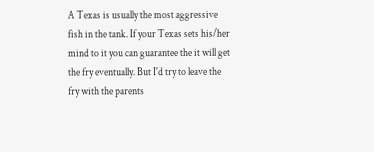A Texas is usually the most aggressive fish in the tank. If your Texas sets his/her mind to it you can guarantee the it will get the fry eventually. But I'd try to leave the fry with the parents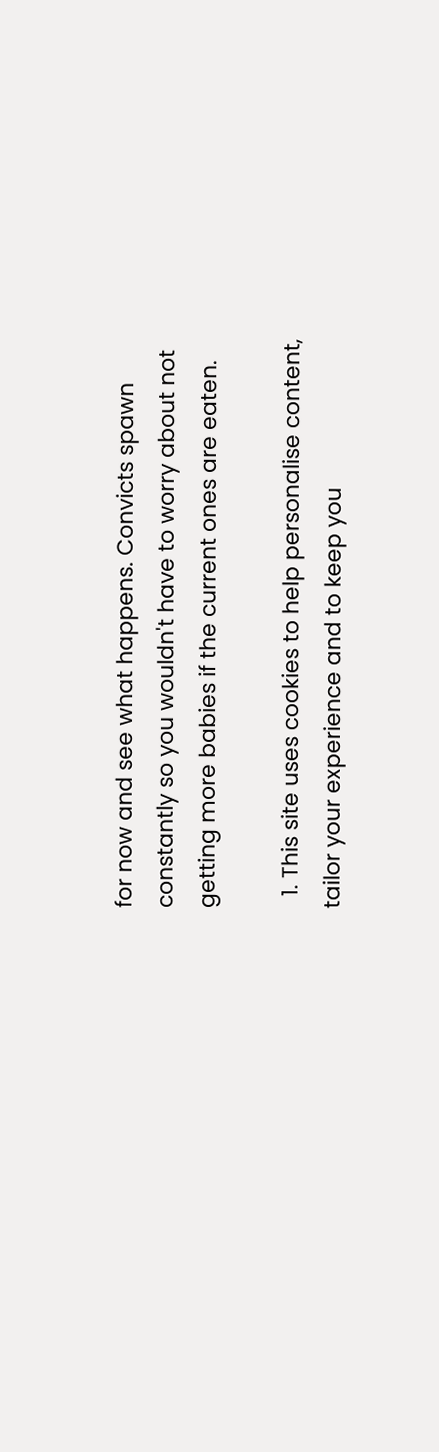for now and see what happens. Convicts spawn constantly so you wouldn't have to worry about not getting more babies if the current ones are eaten.

  1. This site uses cookies to help personalise content, tailor your experience and to keep you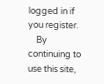logged in if you register.
    By continuing to use this site,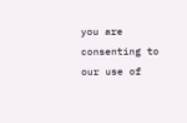you are consenting to our use of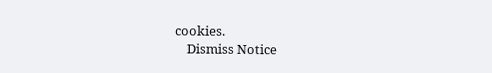cookies.
    Dismiss Notice